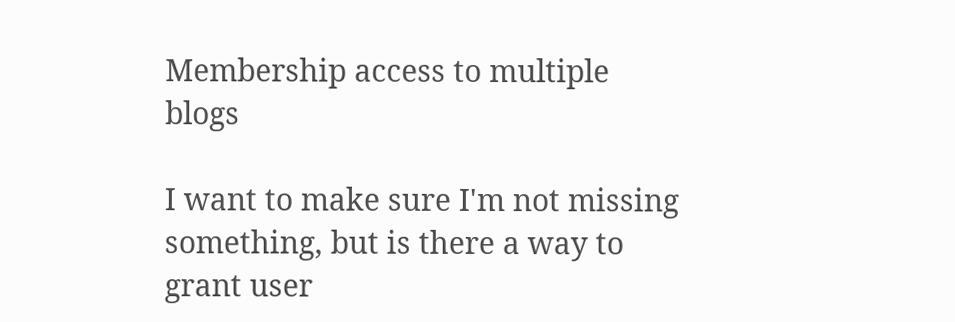Membership access to multiple blogs

I want to make sure I'm not missing something, but is there a way to grant user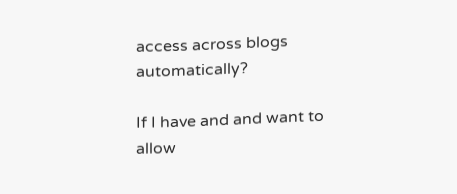access across blogs automatically?

If I have and and want to allow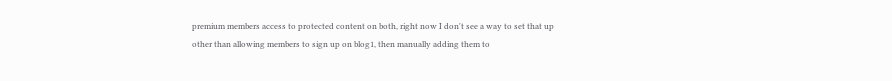premium members access to protected content on both, right now I don't see a way to set that up other than allowing members to sign up on blog1, then manually adding them to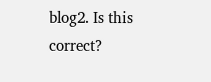blog2. Is this correct?